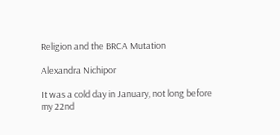Religion and the BRCA Mutation

Alexandra Nichipor

It was a cold day in January, not long before my 22nd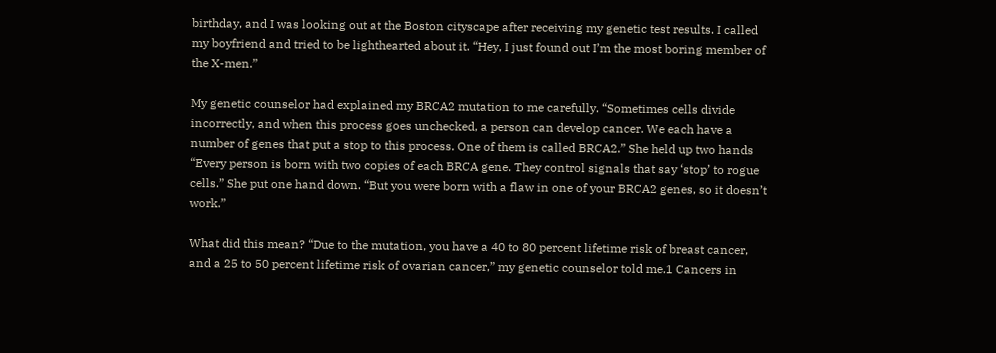birthday, and I was looking out at the Boston cityscape after receiving my genetic test results. I called my boyfriend and tried to be lighthearted about it. “Hey, I just found out I’m the most boring member of the X-men.”

My genetic counselor had explained my BRCA2 mutation to me carefully. “Sometimes cells divide incorrectly, and when this process goes unchecked, a person can develop cancer. We each have a number of genes that put a stop to this process. One of them is called BRCA2.” She held up two hands “Every person is born with two copies of each BRCA gene. They control signals that say ‘stop’ to rogue cells.” She put one hand down. “But you were born with a flaw in one of your BRCA2 genes, so it doesn’t work.”

What did this mean? “Due to the mutation, you have a 40 to 80 percent lifetime risk of breast cancer, and a 25 to 50 percent lifetime risk of ovarian cancer,” my genetic counselor told me.1 Cancers in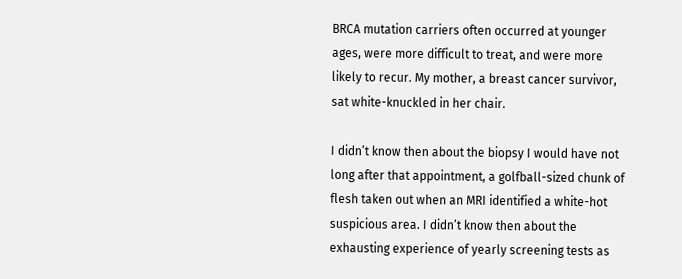BRCA mutation carriers often occurred at younger ages, were more difficult to treat, and were more likely to recur. My mother, a breast cancer survivor, sat white-knuckled in her chair.

I didn’t know then about the biopsy I would have not long after that appointment, a golfball-sized chunk of flesh taken out when an MRI identified a white-hot suspicious area. I didn’t know then about the exhausting experience of yearly screening tests as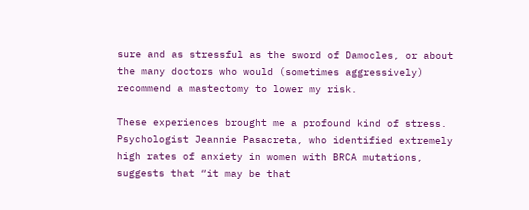sure and as stressful as the sword of Damocles, or about the many doctors who would (sometimes aggressively) recommend a mastectomy to lower my risk.

These experiences brought me a profound kind of stress. Psychologist Jeannie Pasacreta, who identified extremely high rates of anxiety in women with BRCA mutations, suggests that “it may be that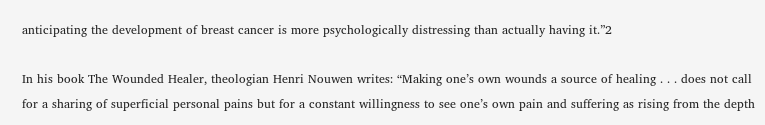anticipating the development of breast cancer is more psychologically distressing than actually having it.”2

In his book The Wounded Healer, theologian Henri Nouwen writes: “Making one’s own wounds a source of healing . . . does not call for a sharing of superficial personal pains but for a constant willingness to see one’s own pain and suffering as rising from the depth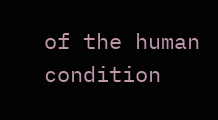of the human condition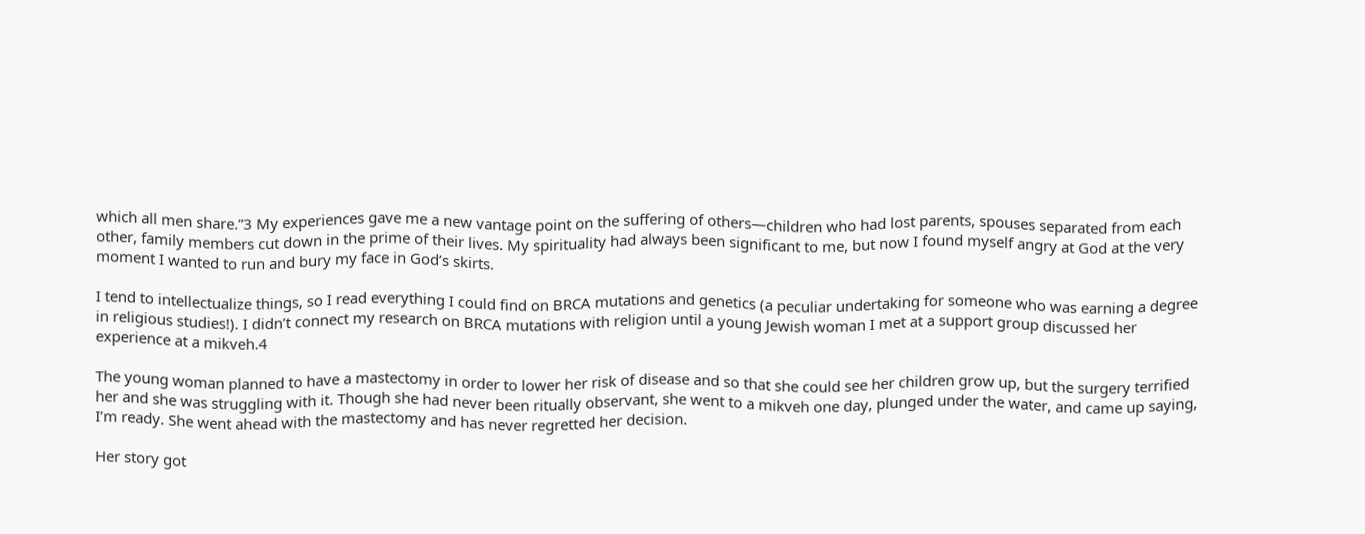which all men share.”3 My experiences gave me a new vantage point on the suffering of others—children who had lost parents, spouses separated from each other, family members cut down in the prime of their lives. My spirituality had always been significant to me, but now I found myself angry at God at the very moment I wanted to run and bury my face in God’s skirts.

I tend to intellectualize things, so I read everything I could find on BRCA mutations and genetics (a peculiar undertaking for someone who was earning a degree in religious studies!). I didn’t connect my research on BRCA mutations with religion until a young Jewish woman I met at a support group discussed her experience at a mikveh.4

The young woman planned to have a mastectomy in order to lower her risk of disease and so that she could see her children grow up, but the surgery terrified her and she was struggling with it. Though she had never been ritually observant, she went to a mikveh one day, plunged under the water, and came up saying, I’m ready. She went ahead with the mastectomy and has never regretted her decision.

Her story got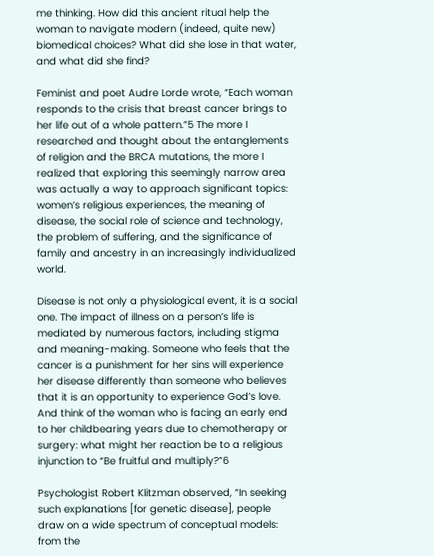me thinking. How did this ancient ritual help the woman to navigate modern (indeed, quite new) biomedical choices? What did she lose in that water, and what did she find?

Feminist and poet Audre Lorde wrote, “Each woman responds to the crisis that breast cancer brings to her life out of a whole pattern.”5 The more I researched and thought about the entanglements of religion and the BRCA mutations, the more I realized that exploring this seemingly narrow area was actually a way to approach significant topics: women’s religious experiences, the meaning of disease, the social role of science and technology, the problem of suffering, and the significance of family and ancestry in an increasingly individualized world.

Disease is not only a physiological event, it is a social one. The impact of illness on a person’s life is mediated by numerous factors, including stigma and meaning-making. Someone who feels that the cancer is a punishment for her sins will experience her disease differently than someone who believes that it is an opportunity to experience God’s love. And think of the woman who is facing an early end to her childbearing years due to chemotherapy or surgery: what might her reaction be to a religious injunction to “Be fruitful and multiply?”6

Psychologist Robert Klitzman observed, “In seeking such explanations [for genetic disease], people draw on a wide spectrum of conceptual models: from the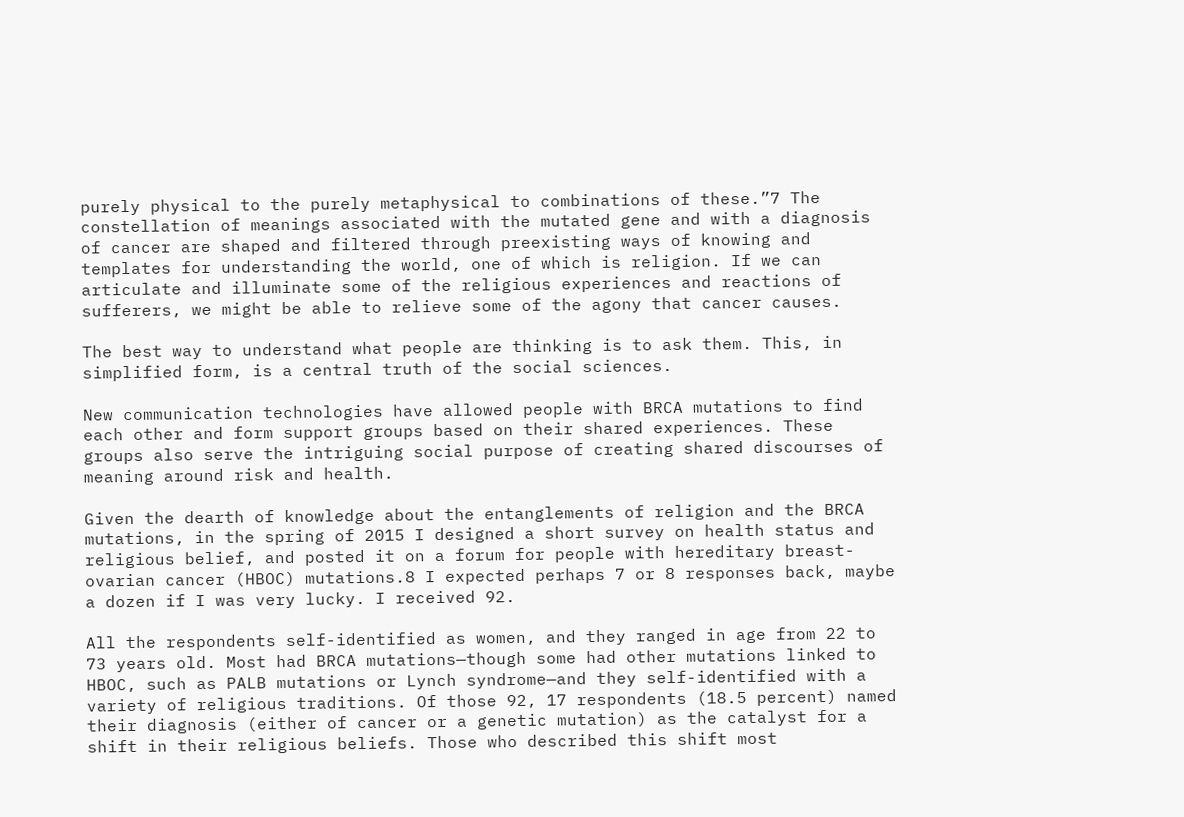purely physical to the purely metaphysical to combinations of these.”7 The constellation of meanings associated with the mutated gene and with a diagnosis of cancer are shaped and filtered through preexisting ways of knowing and templates for understanding the world, one of which is religion. If we can articulate and illuminate some of the religious experiences and reactions of sufferers, we might be able to relieve some of the agony that cancer causes.

The best way to understand what people are thinking is to ask them. This, in simplified form, is a central truth of the social sciences.

New communication technologies have allowed people with BRCA mutations to find each other and form support groups based on their shared experiences. These groups also serve the intriguing social purpose of creating shared discourses of meaning around risk and health.

Given the dearth of knowledge about the entanglements of religion and the BRCA mutations, in the spring of 2015 I designed a short survey on health status and religious belief, and posted it on a forum for people with hereditary breast-ovarian cancer (HBOC) mutations.8 I expected perhaps 7 or 8 responses back, maybe a dozen if I was very lucky. I received 92.

All the respondents self-identified as women, and they ranged in age from 22 to 73 years old. Most had BRCA mutations—though some had other mutations linked to HBOC, such as PALB mutations or Lynch syndrome—and they self-identified with a variety of religious traditions. Of those 92, 17 respondents (18.5 percent) named their diagnosis (either of cancer or a genetic mutation) as the catalyst for a shift in their religious beliefs. Those who described this shift most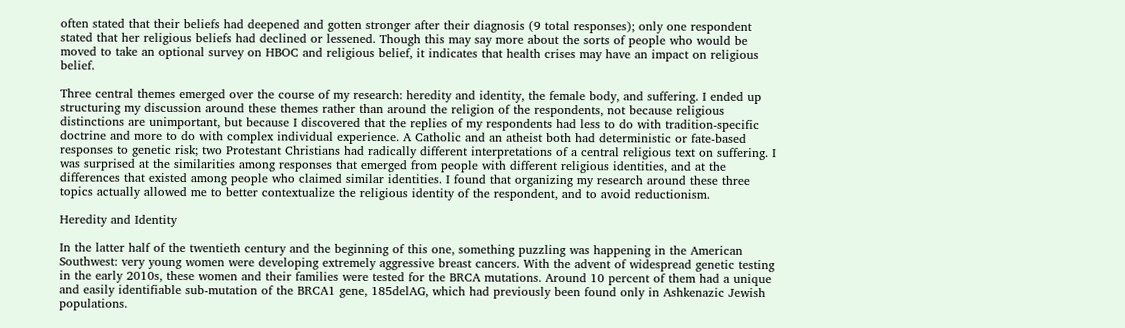often stated that their beliefs had deepened and gotten stronger after their diagnosis (9 total responses); only one respondent stated that her religious beliefs had declined or lessened. Though this may say more about the sorts of people who would be moved to take an optional survey on HBOC and religious belief, it indicates that health crises may have an impact on religious belief.

Three central themes emerged over the course of my research: heredity and identity, the female body, and suffering. I ended up structuring my discussion around these themes rather than around the religion of the respondents, not because religious distinctions are unimportant, but because I discovered that the replies of my respondents had less to do with tradition-specific doctrine and more to do with complex individual experience. A Catholic and an atheist both had deterministic or fate-based responses to genetic risk; two Protestant Christians had radically different interpretations of a central religious text on suffering. I was surprised at the similarities among responses that emerged from people with different religious identities, and at the differences that existed among people who claimed similar identities. I found that organizing my research around these three topics actually allowed me to better contextualize the religious identity of the respondent, and to avoid reductionism.

Heredity and Identity

In the latter half of the twentieth century and the beginning of this one, something puzzling was happening in the American Southwest: very young women were developing extremely aggressive breast cancers. With the advent of widespread genetic testing in the early 2010s, these women and their families were tested for the BRCA mutations. Around 10 percent of them had a unique and easily identifiable sub-mutation of the BRCA1 gene, 185delAG, which had previously been found only in Ashkenazic Jewish populations.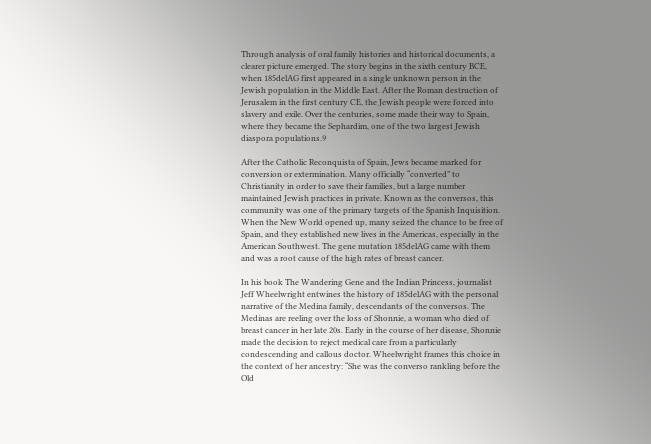Through analysis of oral family histories and historical documents, a clearer picture emerged. The story begins in the sixth century BCE, when 185delAG first appeared in a single unknown person in the Jewish population in the Middle East. After the Roman destruction of Jerusalem in the first century CE, the Jewish people were forced into slavery and exile. Over the centuries, some made their way to Spain, where they became the Sephardim, one of the two largest Jewish diaspora populations.9

After the Catholic Reconquista of Spain, Jews became marked for conversion or extermination. Many officially “converted” to Christianity in order to save their families, but a large number maintained Jewish practices in private. Known as the conversos, this community was one of the primary targets of the Spanish Inquisition. When the New World opened up, many seized the chance to be free of Spain, and they established new lives in the Americas, especially in the American Southwest. The gene mutation 185delAG came with them and was a root cause of the high rates of breast cancer.

In his book The Wandering Gene and the Indian Princess, journalist Jeff Wheelwright entwines the history of 185delAG with the personal narrative of the Medina family, descendants of the conversos. The Medinas are reeling over the loss of Shonnie, a woman who died of breast cancer in her late 20s. Early in the course of her disease, Shonnie made the decision to reject medical care from a particularly condescending and callous doctor. Wheelwright frames this choice in the context of her ancestry: “She was the converso rankling before the Old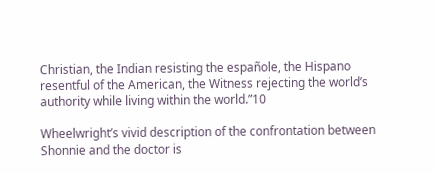Christian, the Indian resisting the españole, the Hispano resentful of the American, the Witness rejecting the world’s authority while living within the world.”10

Wheelwright’s vivid description of the confrontation between Shonnie and the doctor is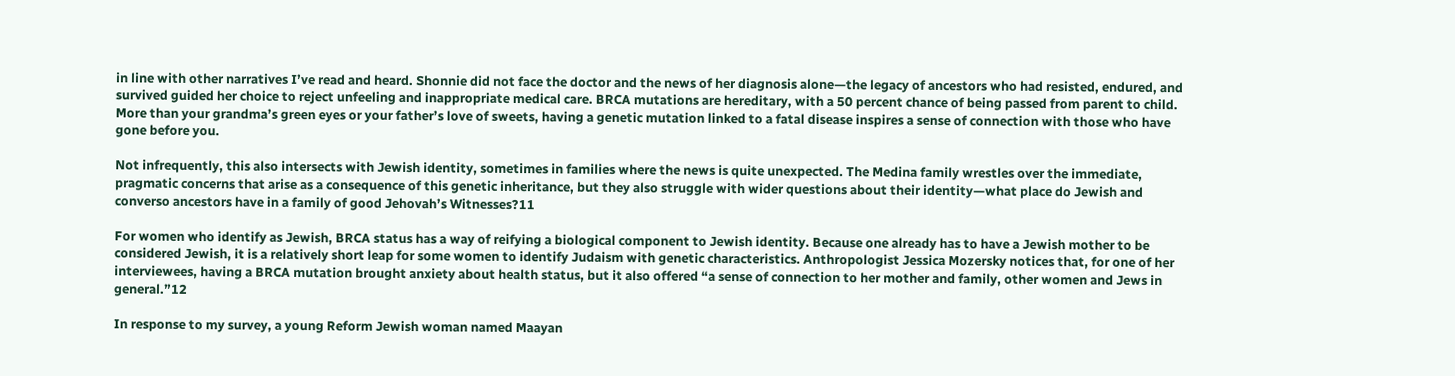in line with other narratives I’ve read and heard. Shonnie did not face the doctor and the news of her diagnosis alone—the legacy of ancestors who had resisted, endured, and survived guided her choice to reject unfeeling and inappropriate medical care. BRCA mutations are hereditary, with a 50 percent chance of being passed from parent to child. More than your grandma’s green eyes or your father’s love of sweets, having a genetic mutation linked to a fatal disease inspires a sense of connection with those who have gone before you.

Not infrequently, this also intersects with Jewish identity, sometimes in families where the news is quite unexpected. The Medina family wrestles over the immediate, pragmatic concerns that arise as a consequence of this genetic inheritance, but they also struggle with wider questions about their identity—what place do Jewish and converso ancestors have in a family of good Jehovah’s Witnesses?11

For women who identify as Jewish, BRCA status has a way of reifying a biological component to Jewish identity. Because one already has to have a Jewish mother to be considered Jewish, it is a relatively short leap for some women to identify Judaism with genetic characteristics. Anthropologist Jessica Mozersky notices that, for one of her interviewees, having a BRCA mutation brought anxiety about health status, but it also offered “a sense of connection to her mother and family, other women and Jews in general.”12

In response to my survey, a young Reform Jewish woman named Maayan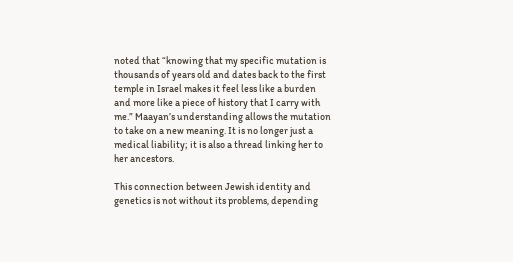noted that “knowing that my specific mutation is thousands of years old and dates back to the first temple in Israel makes it feel less like a burden and more like a piece of history that I carry with me.” Maayan’s understanding allows the mutation to take on a new meaning. It is no longer just a medical liability; it is also a thread linking her to her ancestors.

This connection between Jewish identity and genetics is not without its problems, depending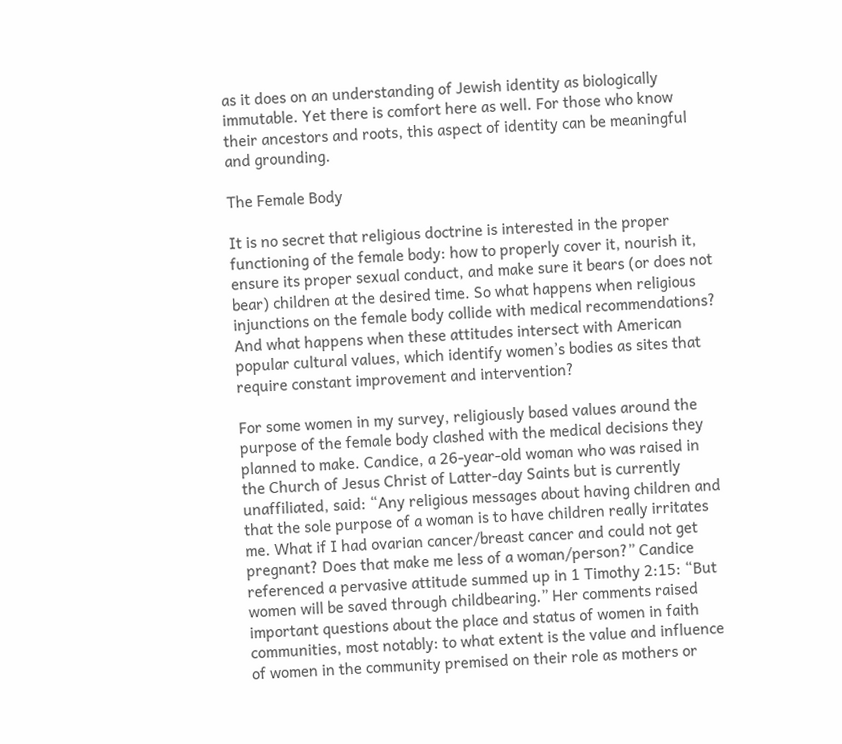as it does on an understanding of Jewish identity as biologically immutable. Yet there is comfort here as well. For those who know their ancestors and roots, this aspect of identity can be meaningful and grounding.

The Female Body

It is no secret that religious doctrine is interested in the proper functioning of the female body: how to properly cover it, nourish it, ensure its proper sexual conduct, and make sure it bears (or does not bear) children at the desired time. So what happens when religious injunctions on the female body collide with medical recommendations? And what happens when these attitudes intersect with American popular cultural values, which identify women’s bodies as sites that require constant improvement and intervention?

For some women in my survey, religiously based values around the purpose of the female body clashed with the medical decisions they planned to make. Candice, a 26-year-old woman who was raised in the Church of Jesus Christ of Latter-day Saints but is currently unaffiliated, said: “Any religious messages about having children and that the sole purpose of a woman is to have children really irritates me. What if I had ovarian cancer/breast cancer and could not get pregnant? Does that make me less of a woman/person?” Candice referenced a pervasive attitude summed up in 1 Timothy 2:15: “But women will be saved through childbearing.” Her comments raised important questions about the place and status of women in faith communities, most notably: to what extent is the value and influence of women in the community premised on their role as mothers or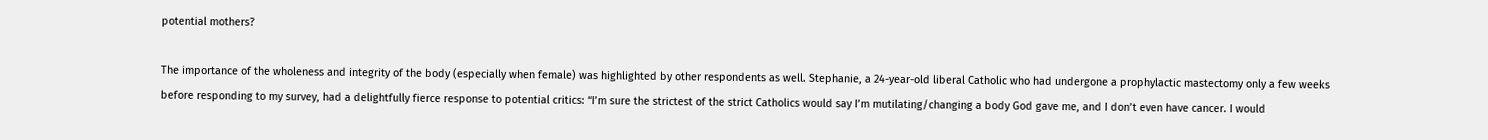potential mothers?

The importance of the wholeness and integrity of the body (especially when female) was highlighted by other respondents as well. Stephanie, a 24-year-old liberal Catholic who had undergone a prophylactic mastectomy only a few weeks before responding to my survey, had a delightfully fierce response to potential critics: “I’m sure the strictest of the strict Catholics would say I’m mutilating/changing a body God gave me, and I don’t even have cancer. I would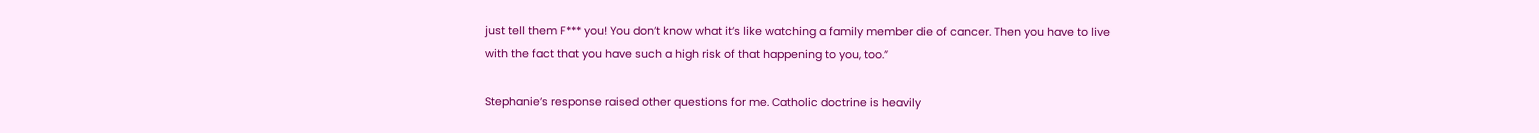just tell them F*** you! You don’t know what it’s like watching a family member die of cancer. Then you have to live with the fact that you have such a high risk of that happening to you, too.”

Stephanie’s response raised other questions for me. Catholic doctrine is heavily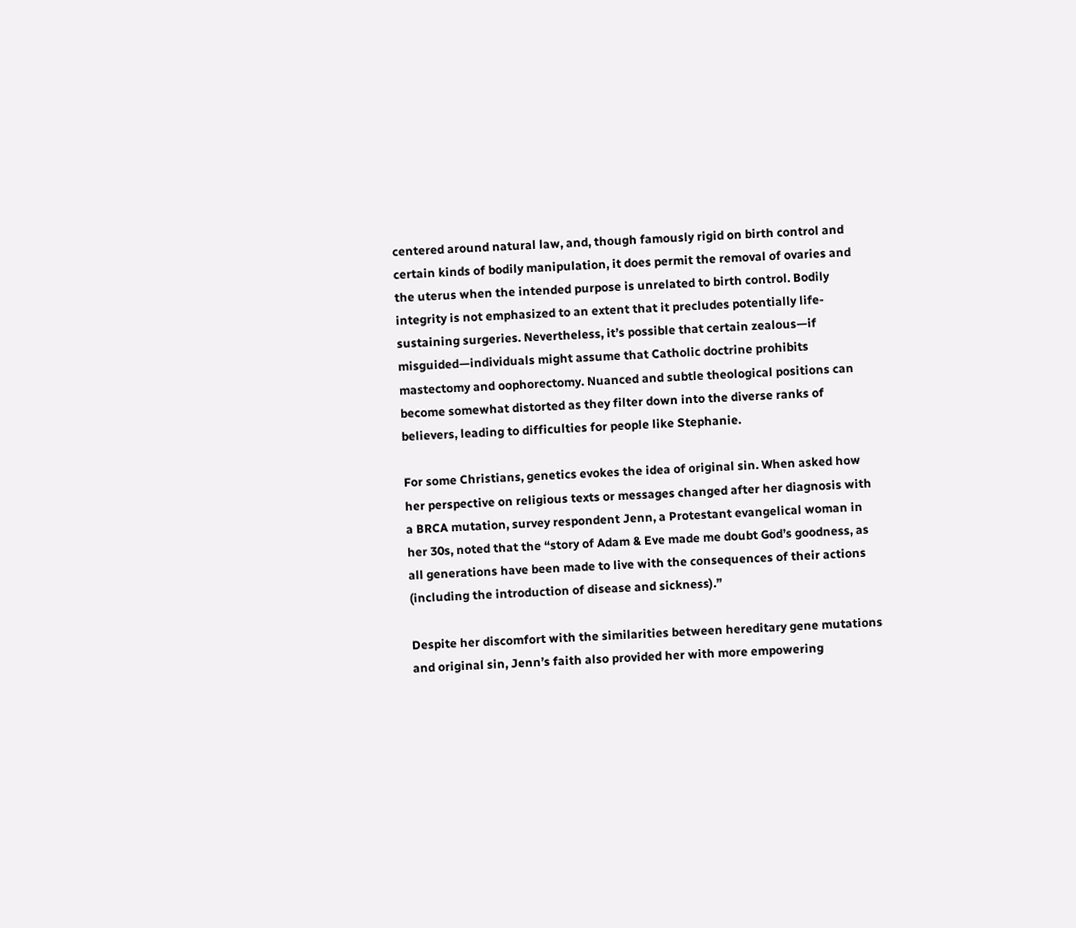centered around natural law, and, though famously rigid on birth control and certain kinds of bodily manipulation, it does permit the removal of ovaries and the uterus when the intended purpose is unrelated to birth control. Bodily integrity is not emphasized to an extent that it precludes potentially life-sustaining surgeries. Nevertheless, it’s possible that certain zealous—if misguided—individuals might assume that Catholic doctrine prohibits mastectomy and oophorectomy. Nuanced and subtle theological positions can become somewhat distorted as they filter down into the diverse ranks of believers, leading to difficulties for people like Stephanie.

For some Christians, genetics evokes the idea of original sin. When asked how her perspective on religious texts or messages changed after her diagnosis with a BRCA mutation, survey respondent Jenn, a Protestant evangelical woman in her 30s, noted that the “story of Adam & Eve made me doubt God’s goodness, as all generations have been made to live with the consequences of their actions (including the introduction of disease and sickness).”

Despite her discomfort with the similarities between hereditary gene mutations and original sin, Jenn’s faith also provided her with more empowering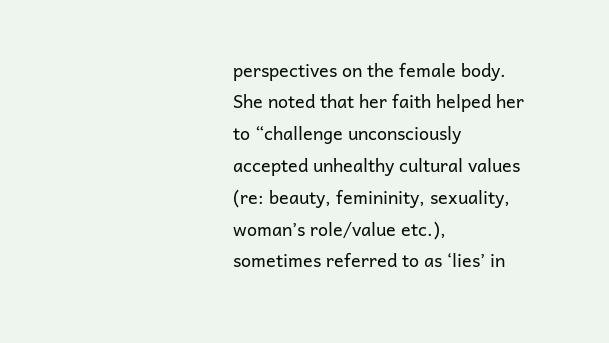perspectives on the female body. She noted that her faith helped her to “challenge unconsciously accepted unhealthy cultural values (re: beauty, femininity, sexuality, woman’s role/value etc.), sometimes referred to as ‘lies’ in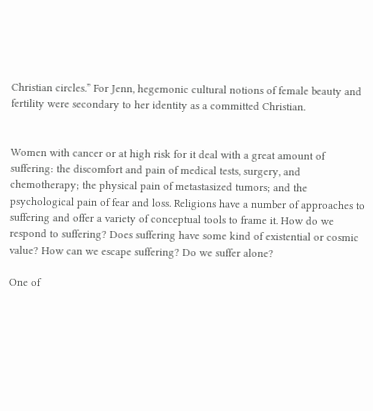Christian circles.” For Jenn, hegemonic cultural notions of female beauty and fertility were secondary to her identity as a committed Christian.


Women with cancer or at high risk for it deal with a great amount of suffering: the discomfort and pain of medical tests, surgery, and chemotherapy; the physical pain of metastasized tumors; and the psychological pain of fear and loss. Religions have a number of approaches to suffering and offer a variety of conceptual tools to frame it. How do we respond to suffering? Does suffering have some kind of existential or cosmic value? How can we escape suffering? Do we suffer alone?

One of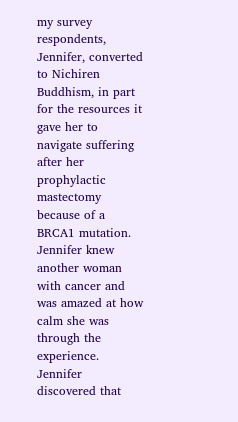my survey respondents, Jennifer, converted to Nichiren Buddhism, in part for the resources it gave her to navigate suffering after her prophylactic mastectomy because of a BRCA1 mutation. Jennifer knew another woman with cancer and was amazed at how calm she was through the experience. Jennifer discovered that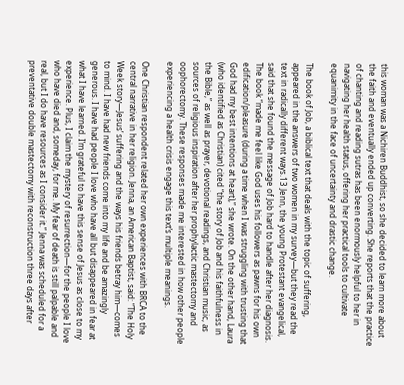this woman was a Nichiren Buddhist, so she decided to learn more about the faith and eventually ended up converting. She reports that the practice of chanting and reading sutras has been enormously helpful to her in navigating her health status, offering her practical tools to cultivate equanimity in the face of uncertainty and drastic change.

The book of Job, a biblical text that deals with the topic of suffering, appeared in the answers of two women in my survey—but they read the text in radically different ways.13 Jenn, the young Protestant evangelical, said that she found the message of Job hard to handle after her diagnosis. The book “made me feel like God uses his followers as pawns for his own edification/pleasure (during a time when I was struggling with trusting that God had my best intentions at heart),” she wrote. On the other hand, Laura (who identified as Christian) cited “the story of Job and his faithfulness in the Bible,” as well as prayer, devotional readings, and Christian music, as sources of religious inspiration after her prophylactic mastectomy and oophorectomy. These responses made me interested in how other people experiencing a health crisis engage this text’s multiple meanings.

One Christian respondent related her own experiences with BRCA to the central narrative in her religion. Jenna, an American Baptist, said: “The Holy Week story—Jesus’ suffering and the ways his friends betray him—comes to mind. I have had new friends come into my life and be amazingly generous. I have had people I love who have all but disappeared in fear at what I have learned. I’m grateful to have this sense of Jesus as close to my experience. Plus, I claim the mystery of resurrection—for the people I love who have died and, someday, for me. My fear of death is still palpable and real, but I do have resources as I consider it.” Jenna was scheduled for a preventative double mastectomy with reconstruction three days after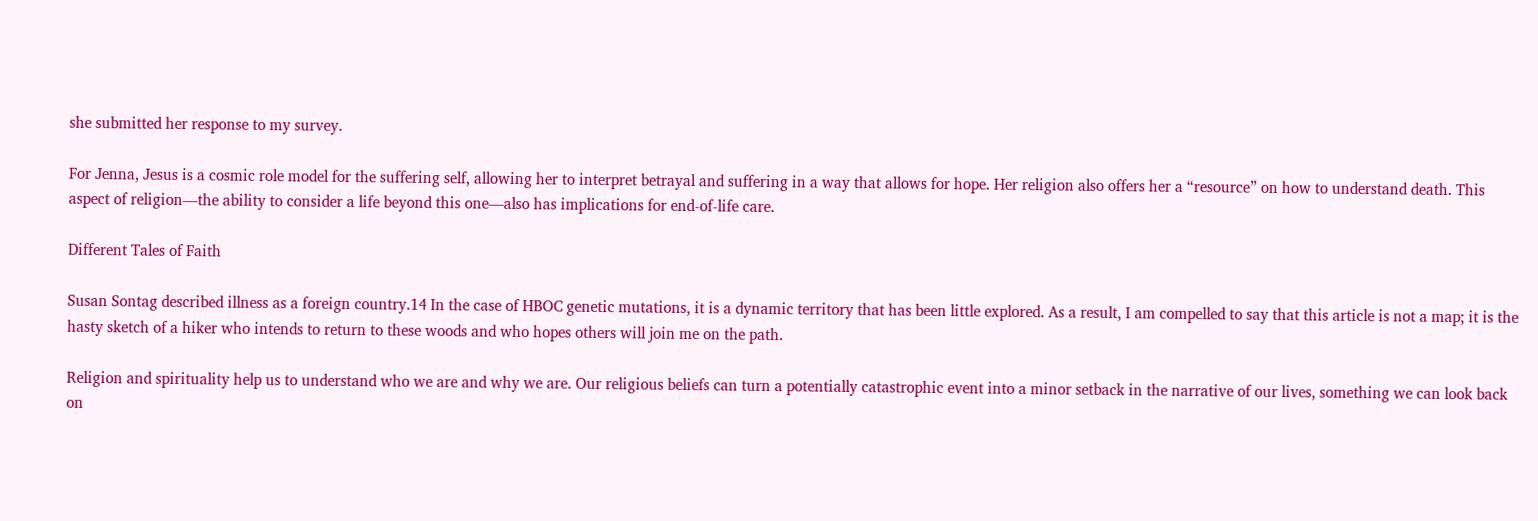she submitted her response to my survey.

For Jenna, Jesus is a cosmic role model for the suffering self, allowing her to interpret betrayal and suffering in a way that allows for hope. Her religion also offers her a “resource” on how to understand death. This aspect of religion—the ability to consider a life beyond this one—also has implications for end-of-life care.

Different Tales of Faith

Susan Sontag described illness as a foreign country.14 In the case of HBOC genetic mutations, it is a dynamic territory that has been little explored. As a result, I am compelled to say that this article is not a map; it is the hasty sketch of a hiker who intends to return to these woods and who hopes others will join me on the path.

Religion and spirituality help us to understand who we are and why we are. Our religious beliefs can turn a potentially catastrophic event into a minor setback in the narrative of our lives, something we can look back on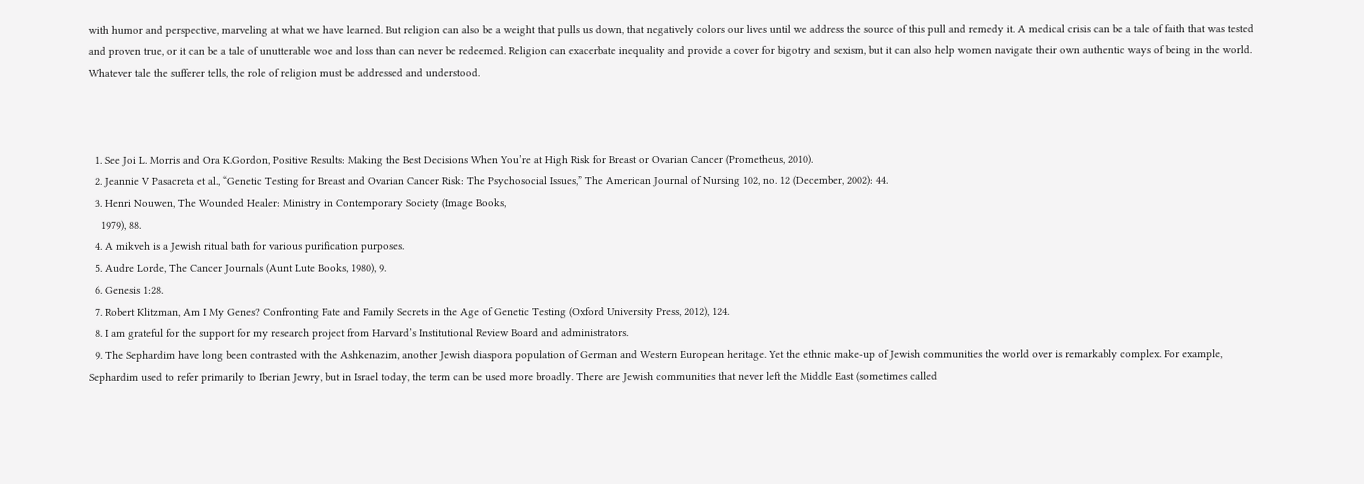with humor and perspective, marveling at what we have learned. But religion can also be a weight that pulls us down, that negatively colors our lives until we address the source of this pull and remedy it. A medical crisis can be a tale of faith that was tested and proven true, or it can be a tale of unutterable woe and loss than can never be redeemed. Religion can exacerbate inequality and provide a cover for bigotry and sexism, but it can also help women navigate their own authentic ways of being in the world. Whatever tale the sufferer tells, the role of religion must be addressed and understood.



  1. See Joi L. Morris and Ora K.Gordon, Positive Results: Making the Best Decisions When You’re at High Risk for Breast or Ovarian Cancer (Prometheus, 2010).
  2. Jeannie V Pasacreta et al., “Genetic Testing for Breast and Ovarian Cancer Risk: The Psychosocial Issues,” The American Journal of Nursing 102, no. 12 (December, 2002): 44.
  3. Henri Nouwen, The Wounded Healer: Ministry in Contemporary Society (Image Books,
    1979), 88.
  4. A mikveh is a Jewish ritual bath for various purification purposes.
  5. Audre Lorde, The Cancer Journals (Aunt Lute Books, 1980), 9.
  6. Genesis 1:28.
  7. Robert Klitzman, Am I My Genes? Confronting Fate and Family Secrets in the Age of Genetic Testing (Oxford University Press, 2012), 124.
  8. I am grateful for the support for my research project from Harvard’s Institutional Review Board and administrators.
  9. The Sephardim have long been contrasted with the Ashkenazim, another Jewish diaspora population of German and Western European heritage. Yet the ethnic make-up of Jewish communities the world over is remarkably complex. For example, Sephardim used to refer primarily to Iberian Jewry, but in Israel today, the term can be used more broadly. There are Jewish communities that never left the Middle East (sometimes called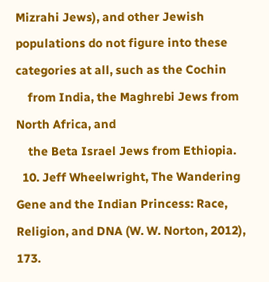Mizrahi Jews), and other Jewish populations do not figure into these categories at all, such as the Cochin
    from India, the Maghrebi Jews from North Africa, and
    the Beta Israel Jews from Ethiopia.
  10. Jeff Wheelwright, The Wandering Gene and the Indian Princess: Race, Religion, and DNA (W. W. Norton, 2012), 173.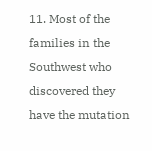11. Most of the families in the Southwest who discovered they have the mutation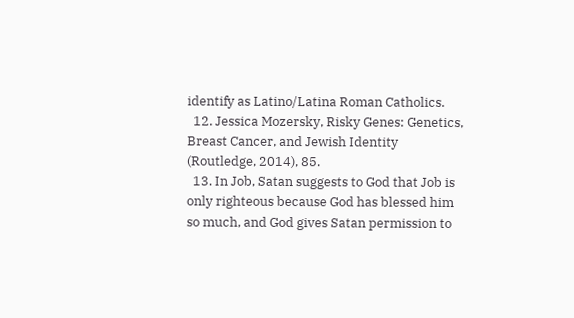identify as Latino/Latina Roman Catholics.
  12. Jessica Mozersky, Risky Genes: Genetics, Breast Cancer, and Jewish Identity (Routledge, 2014), 85.
  13. In Job, Satan suggests to God that Job is only righteous because God has blessed him so much, and God gives Satan permission to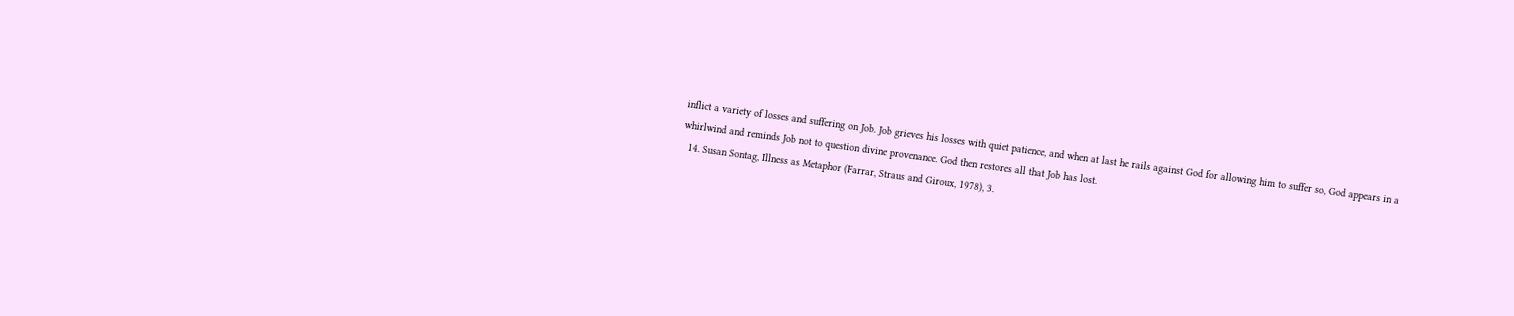inflict a variety of losses and suffering on Job. Job grieves his losses with quiet patience, and when at last he rails against God for allowing him to suffer so, God appears in a whirlwind and reminds Job not to question divine provenance. God then restores all that Job has lost.
  14. Susan Sontag, Illness as Metaphor (Farrar, Straus and Giroux, 1978), 3.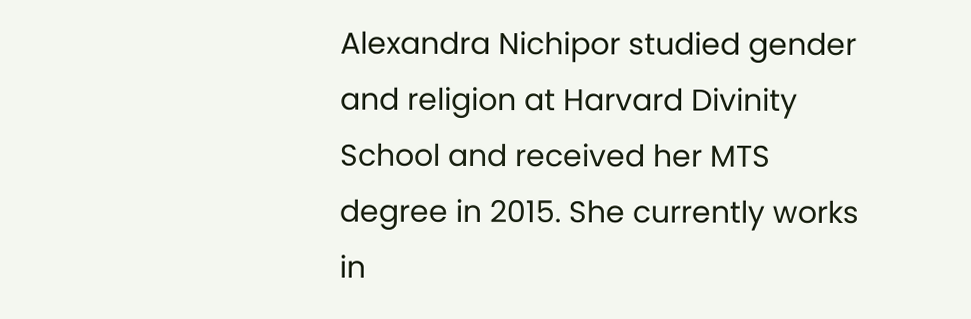Alexandra Nichipor studied gender and religion at Harvard Divinity School and received her MTS degree in 2015. She currently works in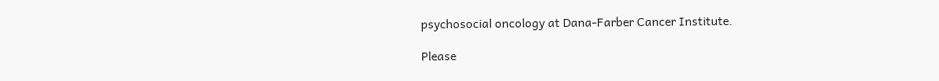psychosocial oncology at Dana-Farber Cancer Institute.

Please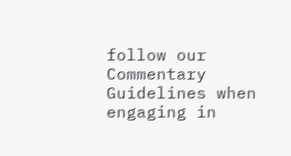follow our Commentary Guidelines when engaging in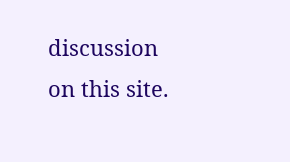discussion on this site.